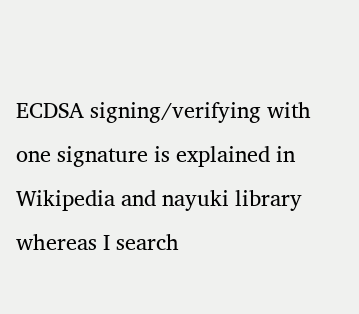ECDSA signing/verifying with one signature is explained in Wikipedia and nayuki library whereas I search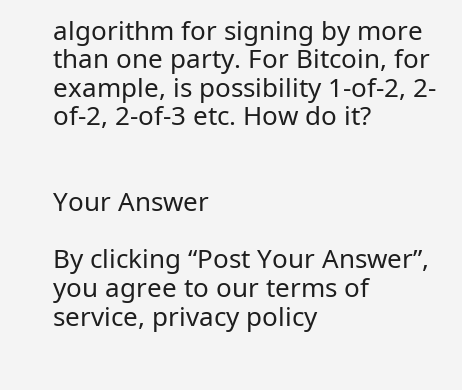algorithm for signing by more than one party. For Bitcoin, for example, is possibility 1-of-2, 2-of-2, 2-of-3 etc. How do it?


Your Answer

By clicking “Post Your Answer”, you agree to our terms of service, privacy policy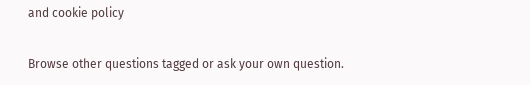and cookie policy

Browse other questions tagged or ask your own question.